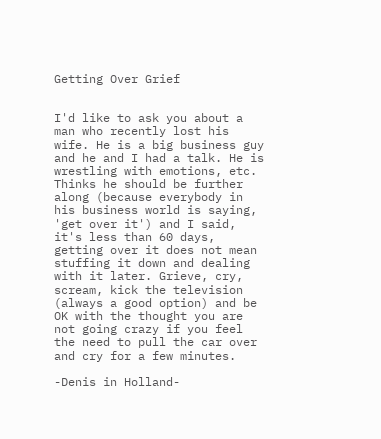Getting Over Grief


I'd like to ask you about a man who recently lost his wife. He is a big business guy and he and I had a talk. He is wrestling with emotions, etc. Thinks he should be further along (because everybody in his business world is saying, 'get over it') and I said, it's less than 60 days, getting over it does not mean stuffing it down and dealing with it later. Grieve, cry, scream, kick the television (always a good option) and be OK with the thought you are not going crazy if you feel the need to pull the car over and cry for a few minutes.

-Denis in Holland-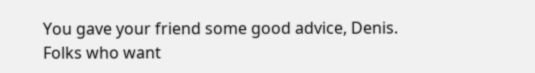You gave your friend some good advice, Denis. Folks who want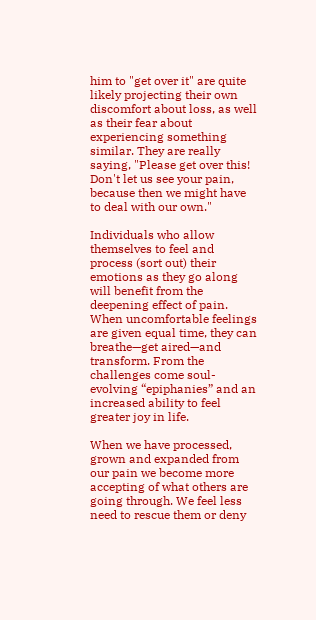him to "get over it" are quite likely projecting their own discomfort about loss, as well as their fear about experiencing something similar. They are really saying, "Please get over this! Don't let us see your pain, because then we might have to deal with our own."

Individuals who allow themselves to feel and process (sort out) their emotions as they go along will benefit from the deepening effect of pain. When uncomfortable feelings are given equal time, they can breathe—get aired—and transform. From the challenges come soul-evolving “epiphanies” and an increased ability to feel greater joy in life.

When we have processed, grown and expanded from our pain we become more accepting of what others are going through. We feel less need to rescue them or deny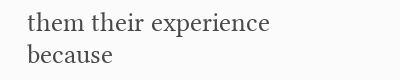them their experience because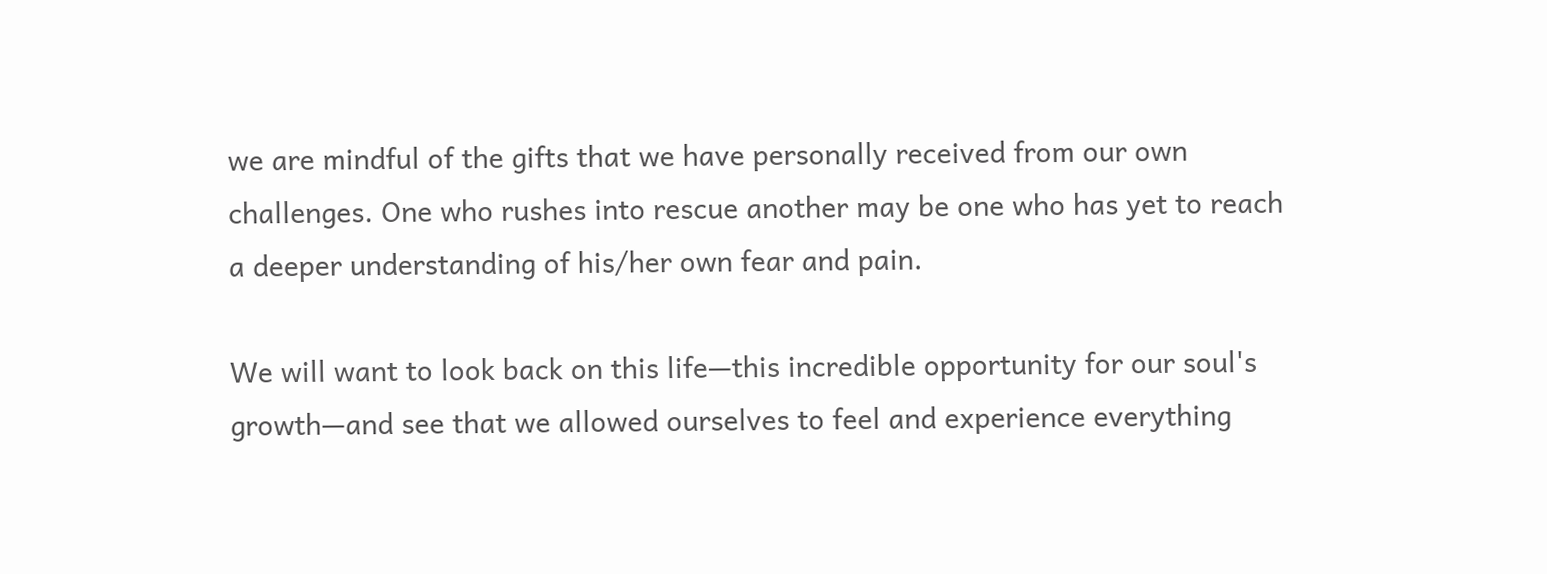we are mindful of the gifts that we have personally received from our own challenges. One who rushes into rescue another may be one who has yet to reach a deeper understanding of his/her own fear and pain.

We will want to look back on this life—this incredible opportunity for our soul's growth—and see that we allowed ourselves to feel and experience everything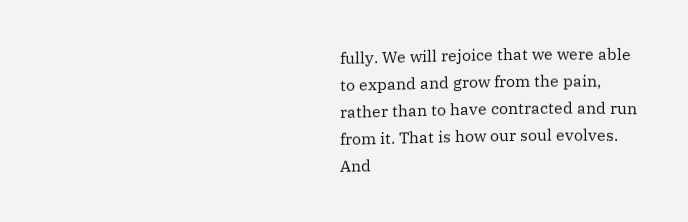fully. We will rejoice that we were able to expand and grow from the pain, rather than to have contracted and run from it. That is how our soul evolves. And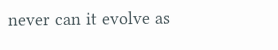never can it evolve as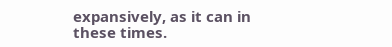expansively, as it can in these times.